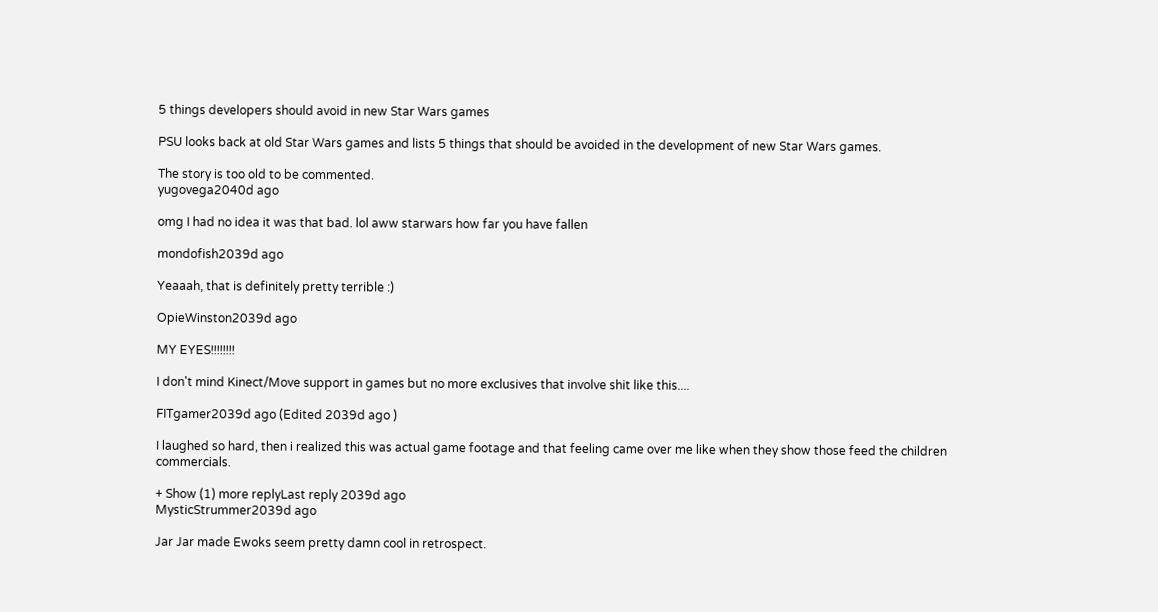5 things developers should avoid in new Star Wars games

PSU looks back at old Star Wars games and lists 5 things that should be avoided in the development of new Star Wars games.

The story is too old to be commented.
yugovega2040d ago

omg I had no idea it was that bad. lol aww starwars how far you have fallen

mondofish2039d ago

Yeaaah, that is definitely pretty terrible :)

OpieWinston2039d ago

MY EYES!!!!!!!!

I don't mind Kinect/Move support in games but no more exclusives that involve shit like this....

FITgamer2039d ago (Edited 2039d ago )

I laughed so hard, then i realized this was actual game footage and that feeling came over me like when they show those feed the children commercials.

+ Show (1) more replyLast reply 2039d ago
MysticStrummer2039d ago

Jar Jar made Ewoks seem pretty damn cool in retrospect.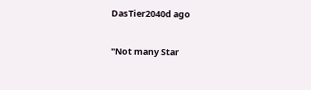DasTier2040d ago

"Not many Star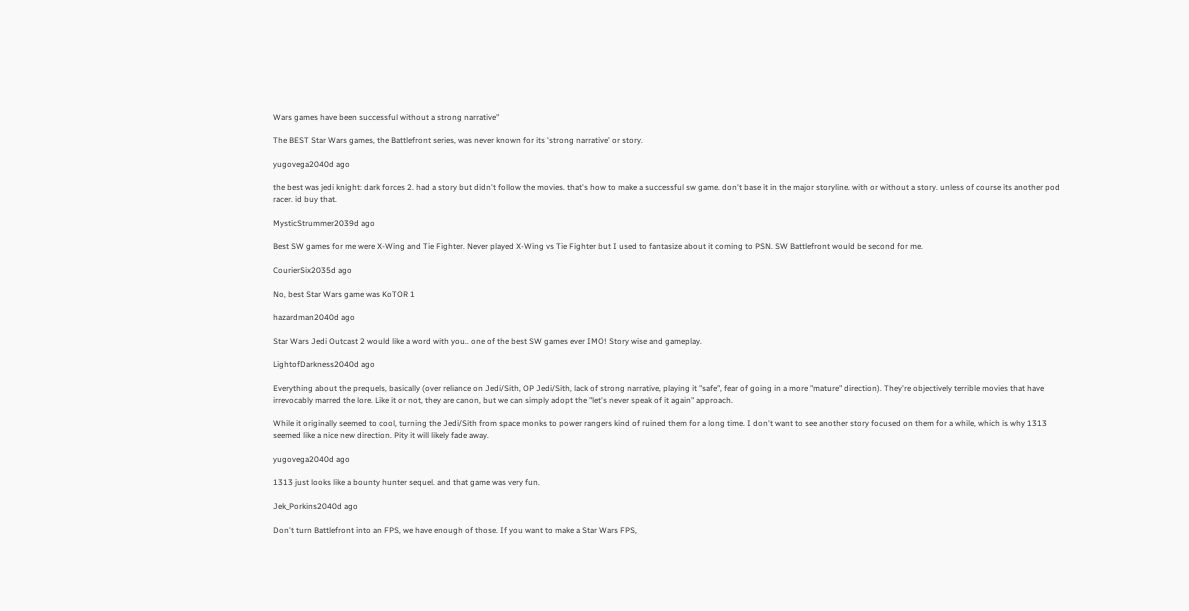Wars games have been successful without a strong narrative"

The BEST Star Wars games, the Battlefront series, was never known for its 'strong narrative' or story.

yugovega2040d ago

the best was jedi knight: dark forces 2. had a story but didn't follow the movies. that's how to make a successful sw game. don't base it in the major storyline. with or without a story. unless of course its another pod racer. id buy that.

MysticStrummer2039d ago

Best SW games for me were X-Wing and Tie Fighter. Never played X-Wing vs Tie Fighter but I used to fantasize about it coming to PSN. SW Battlefront would be second for me.

CourierSix2035d ago

No, best Star Wars game was KoTOR 1

hazardman2040d ago

Star Wars Jedi Outcast 2 would like a word with you.. one of the best SW games ever IMO! Story wise and gameplay.

LightofDarkness2040d ago

Everything about the prequels, basically (over reliance on Jedi/Sith, OP Jedi/Sith, lack of strong narrative, playing it "safe", fear of going in a more "mature" direction). They're objectively terrible movies that have irrevocably marred the lore. Like it or not, they are canon, but we can simply adopt the "let's never speak of it again" approach.

While it originally seemed to cool, turning the Jedi/Sith from space monks to power rangers kind of ruined them for a long time. I don't want to see another story focused on them for a while, which is why 1313 seemed like a nice new direction. Pity it will likely fade away.

yugovega2040d ago

1313 just looks like a bounty hunter sequel. and that game was very fun.

Jek_Porkins2040d ago

Don't turn Battlefront into an FPS, we have enough of those. If you want to make a Star Wars FPS,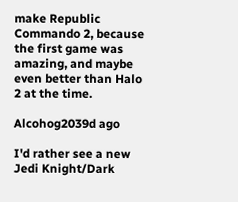make Republic Commando 2, because the first game was amazing, and maybe even better than Halo 2 at the time.

Alcohog2039d ago

I'd rather see a new Jedi Knight/Dark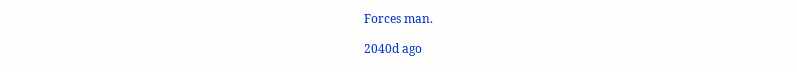Forces man.

2040d ago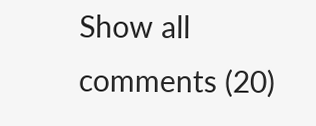Show all comments (20)